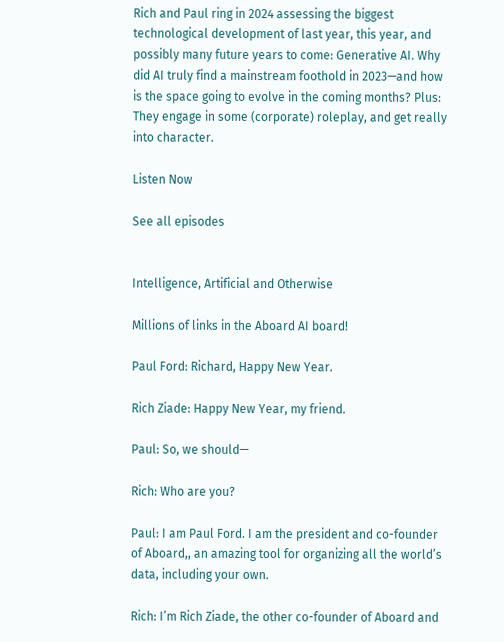Rich and Paul ring in 2024 assessing the biggest technological development of last year, this year, and possibly many future years to come: Generative AI. Why did AI truly find a mainstream foothold in 2023—and how is the space going to evolve in the coming months? Plus: They engage in some (corporate) roleplay, and get really into character.

Listen Now

See all episodes


Intelligence, Artificial and Otherwise

Millions of links in the Aboard AI board!

Paul Ford: Richard, Happy New Year.

Rich Ziade: Happy New Year, my friend.

Paul: So, we should—

Rich: Who are you?

Paul: I am Paul Ford. I am the president and co-founder of Aboard,, an amazing tool for organizing all the world’s data, including your own.

Rich: I’m Rich Ziade, the other co-founder of Aboard and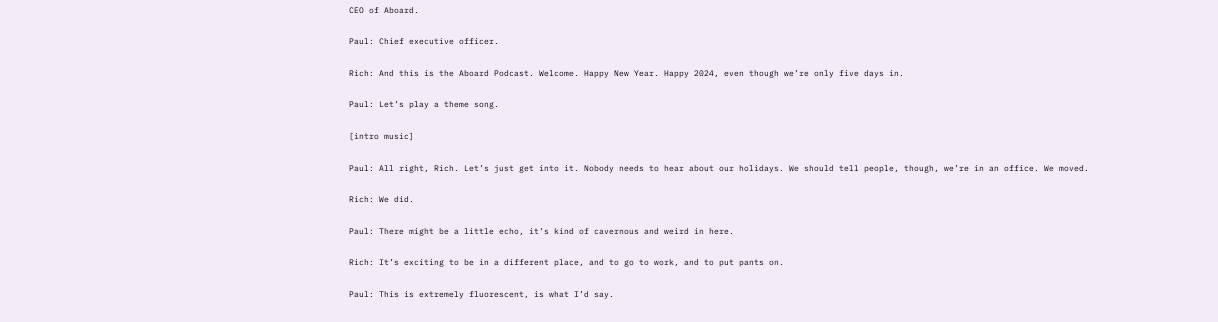CEO of Aboard.

Paul: Chief executive officer.

Rich: And this is the Aboard Podcast. Welcome. Happy New Year. Happy 2024, even though we’re only five days in.

Paul: Let’s play a theme song.

[intro music]

Paul: All right, Rich. Let’s just get into it. Nobody needs to hear about our holidays. We should tell people, though, we’re in an office. We moved.

Rich: We did.

Paul: There might be a little echo, it’s kind of cavernous and weird in here.

Rich: It’s exciting to be in a different place, and to go to work, and to put pants on.

Paul: This is extremely fluorescent, is what I’d say.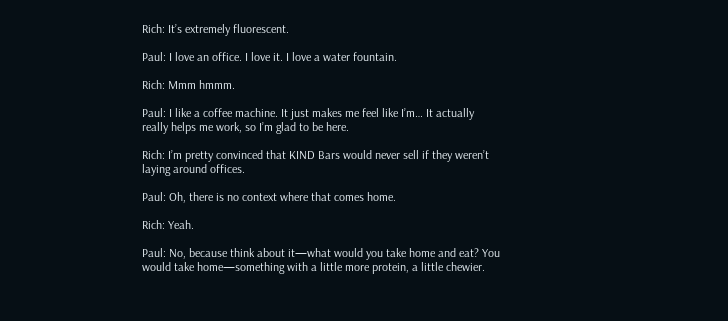Rich: It’s extremely fluorescent.

Paul: I love an office. I love it. I love a water fountain.

Rich: Mmm hmmm.

Paul: I like a coffee machine. It just makes me feel like I’m… It actually really helps me work, so I’m glad to be here.

Rich: I’m pretty convinced that KIND Bars would never sell if they weren’t laying around offices.

Paul: Oh, there is no context where that comes home.

Rich: Yeah.

Paul: No, because think about it—what would you take home and eat? You would take home—something with a little more protein, a little chewier.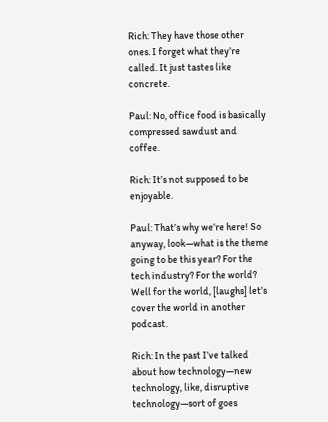Rich: They have those other ones. I forget what they’re called. It just tastes like concrete.

Paul: No, office food is basically compressed sawdust and coffee.

Rich: It’s not supposed to be enjoyable.

Paul: That’s why we’re here! So anyway, look—what is the theme going to be this year? For the tech industry? For the world? Well for the world, [laughs] let’s cover the world in another podcast.

Rich: In the past I’ve talked about how technology—new technology, like, disruptive technology—sort of goes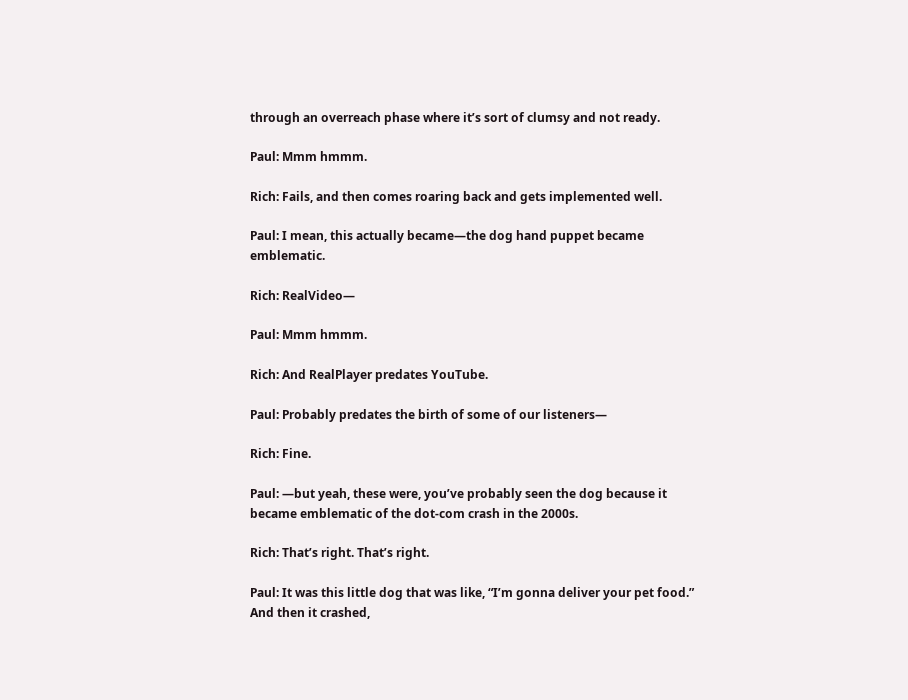through an overreach phase where it’s sort of clumsy and not ready.

Paul: Mmm hmmm.

Rich: Fails, and then comes roaring back and gets implemented well.

Paul: I mean, this actually became—the dog hand puppet became emblematic.

Rich: RealVideo—

Paul: Mmm hmmm.

Rich: And RealPlayer predates YouTube.

Paul: Probably predates the birth of some of our listeners—

Rich: Fine.

Paul: —but yeah, these were, you’ve probably seen the dog because it became emblematic of the dot-com crash in the 2000s.

Rich: That’s right. That’s right.

Paul: It was this little dog that was like, “I’m gonna deliver your pet food.” And then it crashed,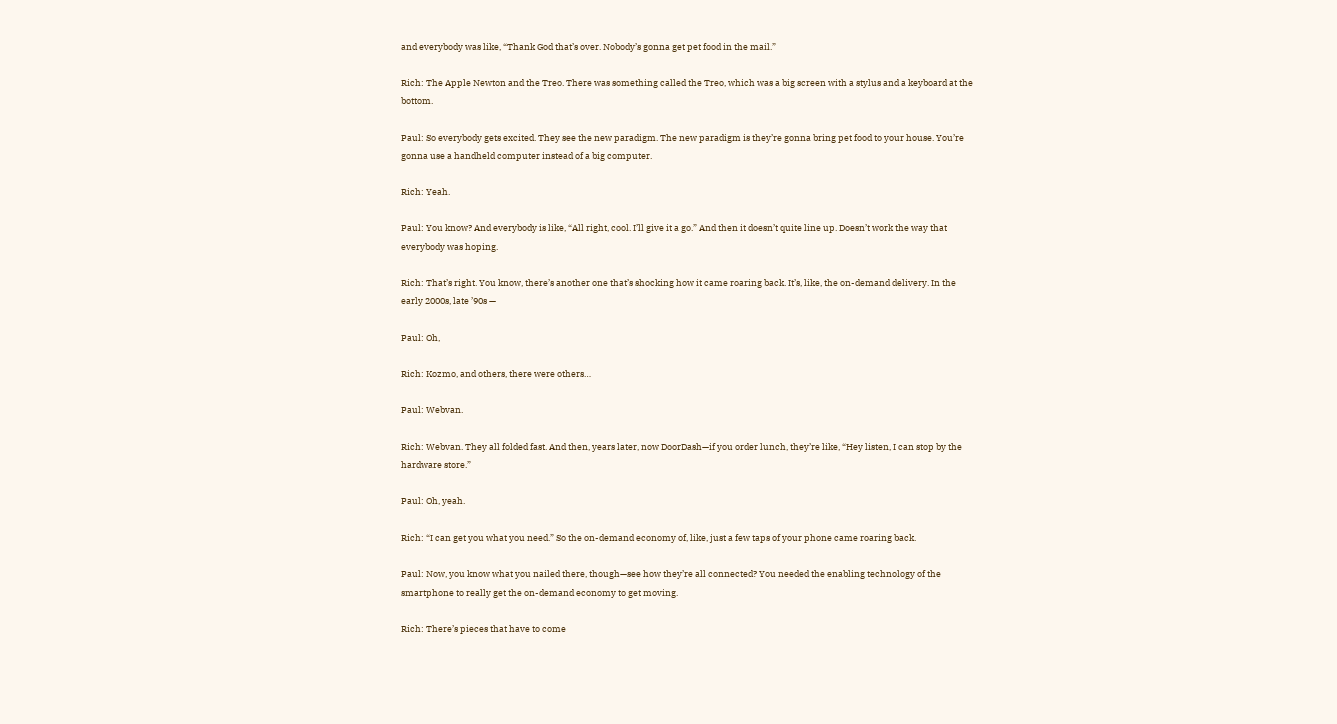and everybody was like, “Thank God that’s over. Nobody’s gonna get pet food in the mail.”

Rich: The Apple Newton and the Treo. There was something called the Treo, which was a big screen with a stylus and a keyboard at the bottom.

Paul: So everybody gets excited. They see the new paradigm. The new paradigm is they’re gonna bring pet food to your house. You’re gonna use a handheld computer instead of a big computer.

Rich: Yeah.

Paul: You know? And everybody is like, “All right, cool. I’ll give it a go.” And then it doesn’t quite line up. Doesn’t work the way that everybody was hoping.

Rich: That’s right. You know, there’s another one that’s shocking how it came roaring back. It’s, like, the on-demand delivery. In the early 2000s, late ’90s —

Paul: Oh,

Rich: Kozmo, and others, there were others…

Paul: Webvan.

Rich: Webvan. They all folded fast. And then, years later, now DoorDash—if you order lunch, they’re like, “Hey listen, I can stop by the hardware store.”

Paul: Oh, yeah.

Rich: “I can get you what you need.” So the on-demand economy of, like, just a few taps of your phone came roaring back.

Paul: Now, you know what you nailed there, though—see how they’re all connected? You needed the enabling technology of the smartphone to really get the on-demand economy to get moving.

Rich: There’s pieces that have to come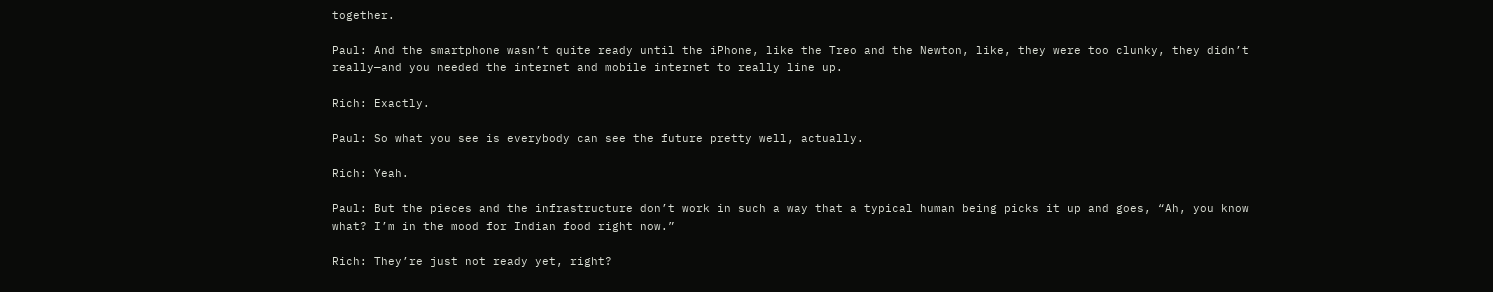together.

Paul: And the smartphone wasn’t quite ready until the iPhone, like the Treo and the Newton, like, they were too clunky, they didn’t really—and you needed the internet and mobile internet to really line up.

Rich: Exactly.

Paul: So what you see is everybody can see the future pretty well, actually.

Rich: Yeah.

Paul: But the pieces and the infrastructure don’t work in such a way that a typical human being picks it up and goes, “Ah, you know what? I’m in the mood for Indian food right now.”

Rich: They’re just not ready yet, right?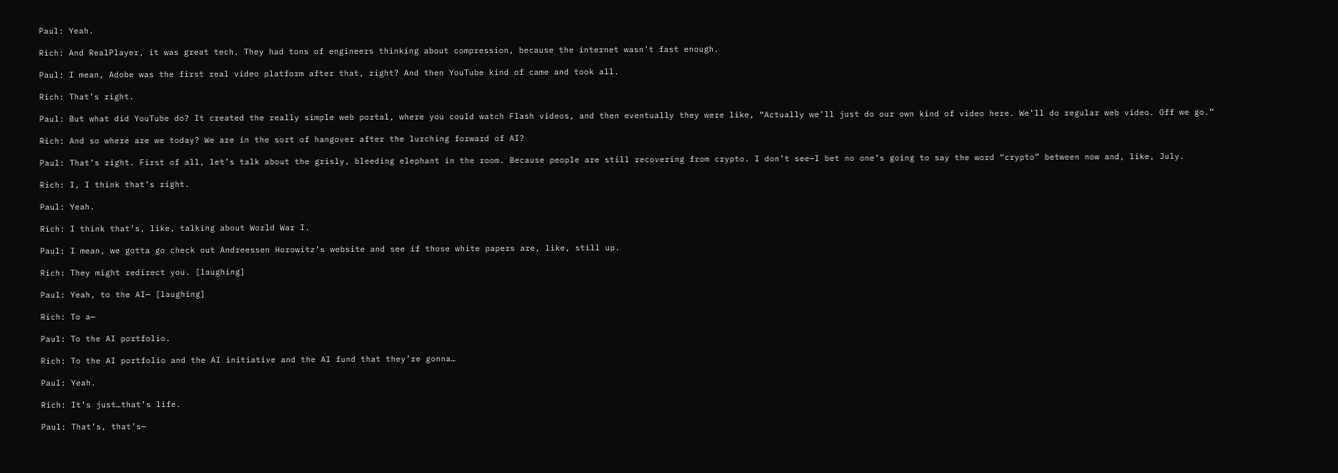Paul: Yeah.

Rich: And RealPlayer, it was great tech. They had tons of engineers thinking about compression, because the internet wasn’t fast enough.

Paul: I mean, Adobe was the first real video platform after that, right? And then YouTube kind of came and took all.

Rich: That’s right.

Paul: But what did YouTube do? It created the really simple web portal, where you could watch Flash videos, and then eventually they were like, “Actually we’ll just do our own kind of video here. We’ll do regular web video. Off we go.”

Rich: And so where are we today? We are in the sort of hangover after the lurching forward of AI?

Paul: That’s right. First of all, let’s talk about the grisly, bleeding elephant in the room. Because people are still recovering from crypto. I don’t see—I bet no one’s going to say the word “crypto” between now and, like, July.

Rich: I, I think that’s right.

Paul: Yeah.

Rich: I think that’s, like, talking about World War I.

Paul: I mean, we gotta go check out Andreessen Horowitz’s website and see if those white papers are, like, still up.

Rich: They might redirect you. [laughing]

Paul: Yeah, to the AI— [laughing]

Rich: To a—

Paul: To the AI portfolio.

Rich: To the AI portfolio and the AI initiative and the AI fund that they’re gonna…

Paul: Yeah.

Rich: It’s just…that’s life.

Paul: That’s, that’s—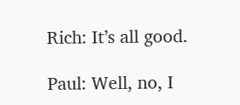Rich: It’s all good.

Paul: Well, no, I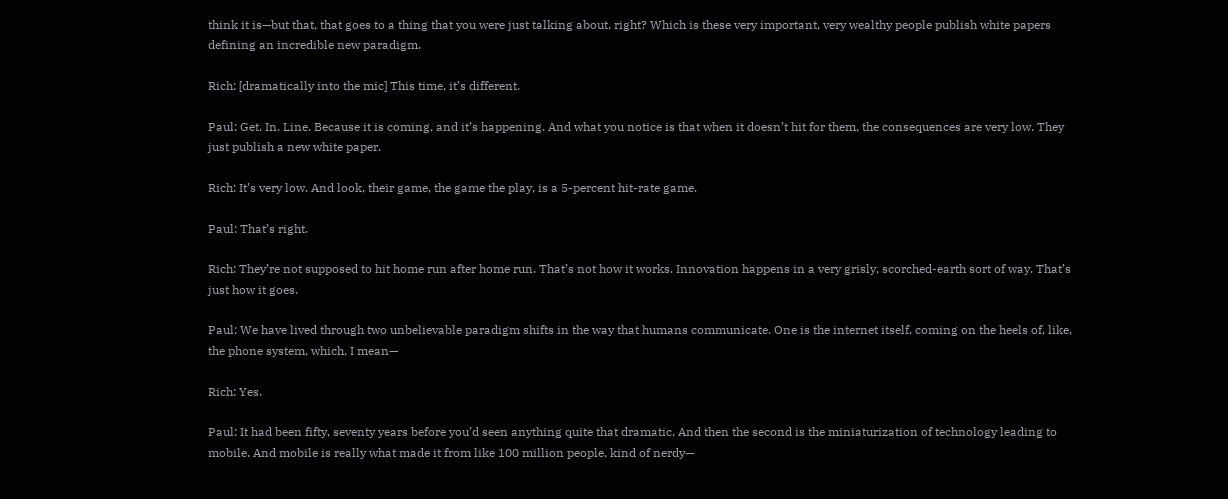think it is—but that, that goes to a thing that you were just talking about, right? Which is these very important, very wealthy people publish white papers defining an incredible new paradigm.

Rich: [dramatically into the mic] This time, it’s different.

Paul: Get. In. Line. Because it is coming, and it’s happening. And what you notice is that when it doesn’t hit for them, the consequences are very low. They just publish a new white paper.

Rich: It’s very low. And look, their game, the game the play, is a 5-percent hit-rate game.

Paul: That’s right.

Rich: They’re not supposed to hit home run after home run. That’s not how it works. Innovation happens in a very grisly, scorched-earth sort of way. That’s just how it goes.

Paul: We have lived through two unbelievable paradigm shifts in the way that humans communicate. One is the internet itself, coming on the heels of, like, the phone system, which, I mean—

Rich: Yes.

Paul: It had been fifty, seventy years before you’d seen anything quite that dramatic. And then the second is the miniaturization of technology leading to mobile. And mobile is really what made it from like 100 million people, kind of nerdy—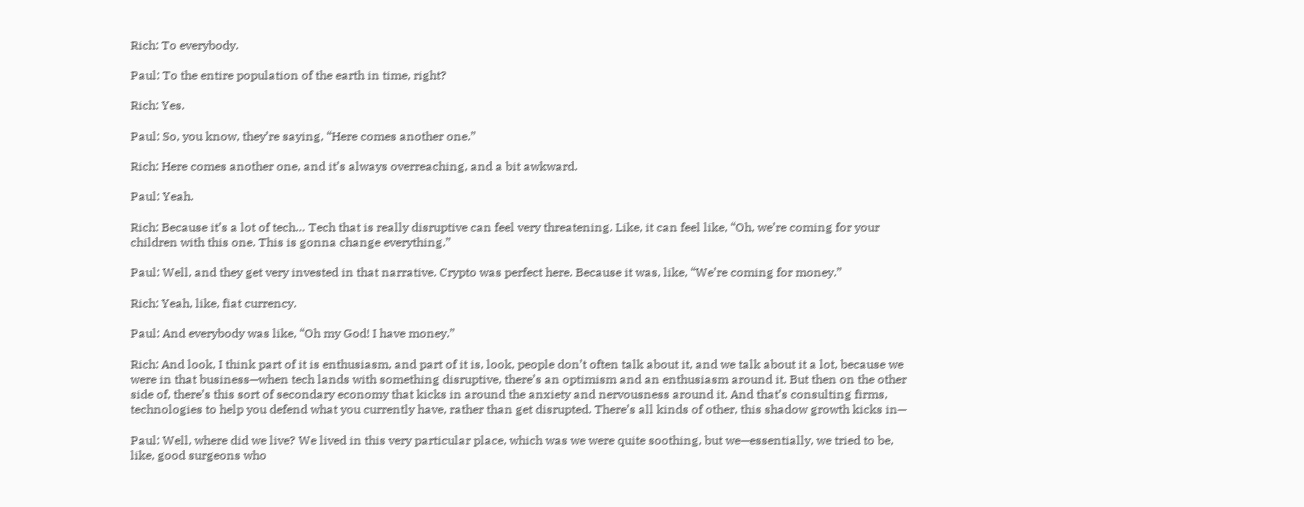Rich: To everybody.

Paul: To the entire population of the earth in time, right?

Rich: Yes.

Paul: So, you know, they’re saying, “Here comes another one.”

Rich: Here comes another one, and it’s always overreaching, and a bit awkward.

Paul: Yeah.

Rich: Because it’s a lot of tech… Tech that is really disruptive can feel very threatening. Like, it can feel like, “Oh, we’re coming for your children with this one. This is gonna change everything.”

Paul: Well, and they get very invested in that narrative. Crypto was perfect here. Because it was, like, “We’re coming for money.”

Rich: Yeah, like, fiat currency.

Paul: And everybody was like, “Oh my God! I have money.”

Rich: And look, I think part of it is enthusiasm, and part of it is, look, people don’t often talk about it, and we talk about it a lot, because we were in that business—when tech lands with something disruptive, there’s an optimism and an enthusiasm around it. But then on the other side of, there’s this sort of secondary economy that kicks in around the anxiety and nervousness around it. And that’s consulting firms, technologies to help you defend what you currently have, rather than get disrupted. There’s all kinds of other, this shadow growth kicks in—

Paul: Well, where did we live? We lived in this very particular place, which was we were quite soothing, but we—essentially, we tried to be, like, good surgeons who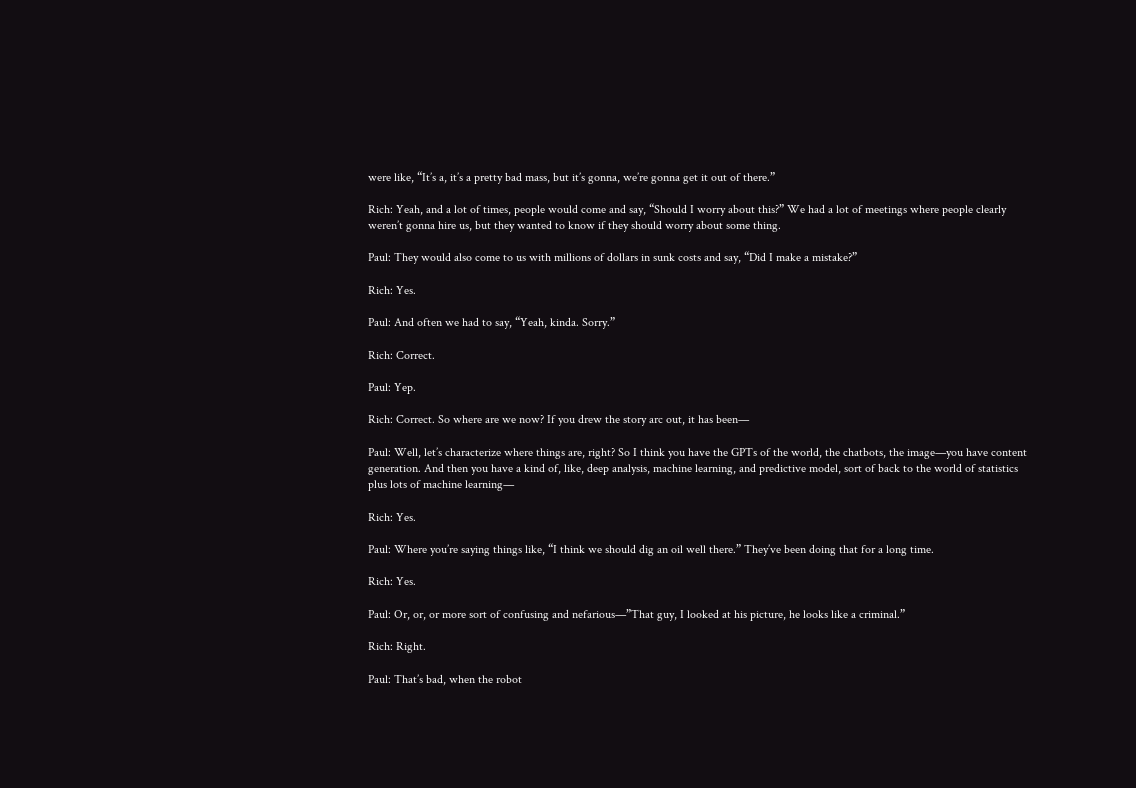were like, “It’s a, it’s a pretty bad mass, but it’s gonna, we’re gonna get it out of there.”

Rich: Yeah, and a lot of times, people would come and say, “Should I worry about this?” We had a lot of meetings where people clearly weren’t gonna hire us, but they wanted to know if they should worry about some thing.

Paul: They would also come to us with millions of dollars in sunk costs and say, “Did I make a mistake?”

Rich: Yes.

Paul: And often we had to say, “Yeah, kinda. Sorry.”

Rich: Correct.

Paul: Yep.

Rich: Correct. So where are we now? If you drew the story arc out, it has been—

Paul: Well, let’s characterize where things are, right? So I think you have the GPTs of the world, the chatbots, the image—you have content generation. And then you have a kind of, like, deep analysis, machine learning, and predictive model, sort of back to the world of statistics plus lots of machine learning—

Rich: Yes.

Paul: Where you’re saying things like, “I think we should dig an oil well there.” They’ve been doing that for a long time.

Rich: Yes.

Paul: Or, or, or more sort of confusing and nefarious—”That guy, I looked at his picture, he looks like a criminal.”

Rich: Right.

Paul: That’s bad, when the robot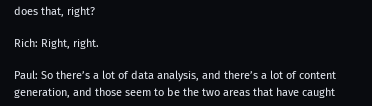does that, right?

Rich: Right, right.

Paul: So there’s a lot of data analysis, and there’s a lot of content generation, and those seem to be the two areas that have caught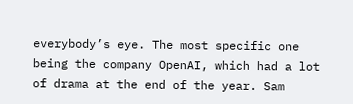everybody’s eye. The most specific one being the company OpenAI, which had a lot of drama at the end of the year. Sam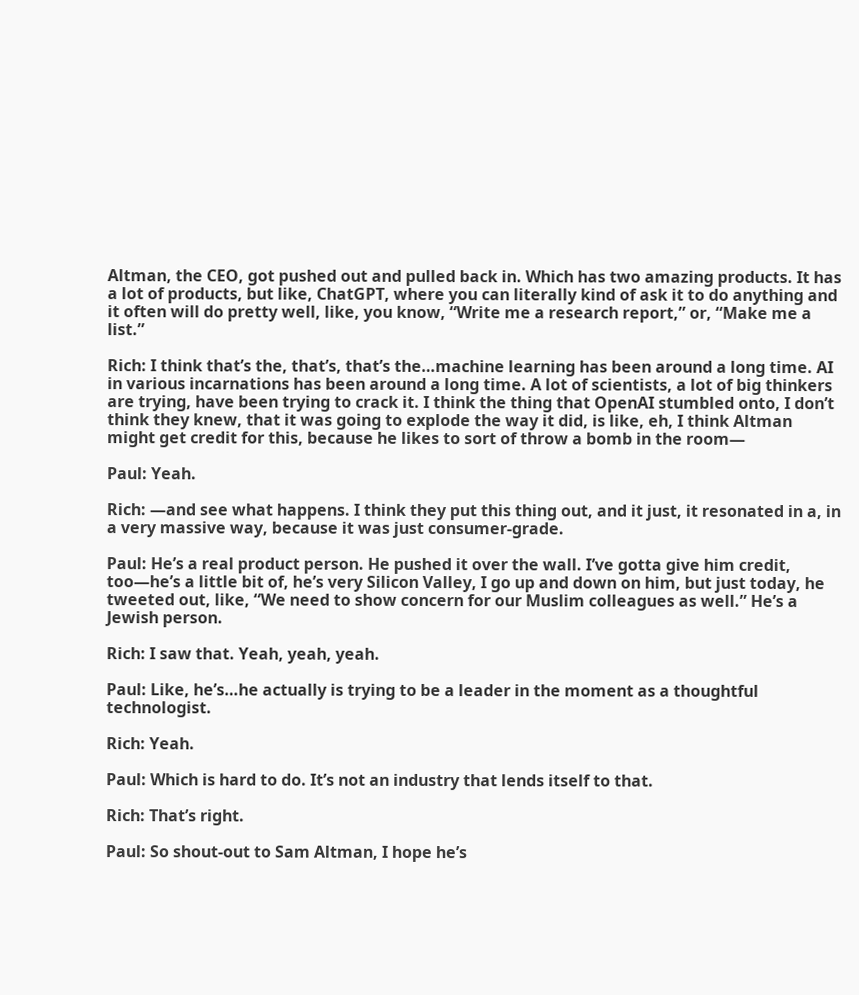Altman, the CEO, got pushed out and pulled back in. Which has two amazing products. It has a lot of products, but like, ChatGPT, where you can literally kind of ask it to do anything and it often will do pretty well, like, you know, “Write me a research report,” or, “Make me a list.”

Rich: I think that’s the, that’s, that’s the…machine learning has been around a long time. AI in various incarnations has been around a long time. A lot of scientists, a lot of big thinkers are trying, have been trying to crack it. I think the thing that OpenAI stumbled onto, I don’t think they knew, that it was going to explode the way it did, is like, eh, I think Altman might get credit for this, because he likes to sort of throw a bomb in the room—

Paul: Yeah.

Rich: —and see what happens. I think they put this thing out, and it just, it resonated in a, in a very massive way, because it was just consumer-grade.

Paul: He’s a real product person. He pushed it over the wall. I’ve gotta give him credit, too—he’s a little bit of, he’s very Silicon Valley, I go up and down on him, but just today, he tweeted out, like, “We need to show concern for our Muslim colleagues as well.” He’s a Jewish person.

Rich: I saw that. Yeah, yeah, yeah.

Paul: Like, he’s…he actually is trying to be a leader in the moment as a thoughtful technologist.

Rich: Yeah.

Paul: Which is hard to do. It’s not an industry that lends itself to that.

Rich: That’s right.

Paul: So shout-out to Sam Altman, I hope he’s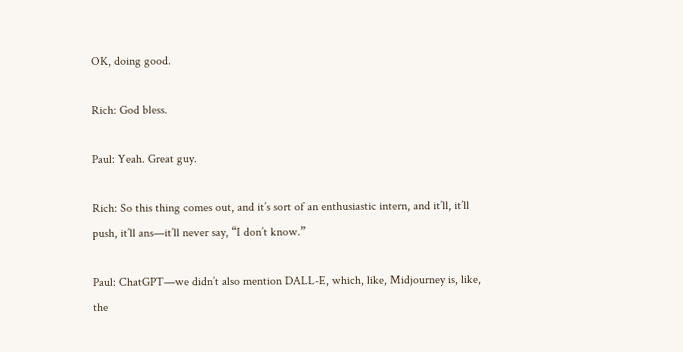OK, doing good.

Rich: God bless.

Paul: Yeah. Great guy.

Rich: So this thing comes out, and it’s sort of an enthusiastic intern, and it’ll, it’ll push, it’ll ans—it’ll never say, “I don’t know.”

Paul: ChatGPT—we didn’t also mention DALL-E, which, like, Midjourney is, like, the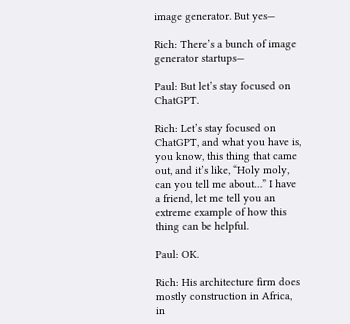image generator. But yes—

Rich: There’s a bunch of image generator startups—

Paul: But let’s stay focused on ChatGPT.

Rich: Let’s stay focused on ChatGPT, and what you have is, you know, this thing that came out, and it’s like, “Holy moly, can you tell me about…” I have a friend, let me tell you an extreme example of how this thing can be helpful.

Paul: OK.

Rich: His architecture firm does mostly construction in Africa, in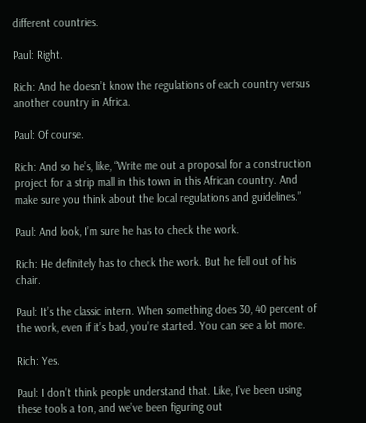different countries.

Paul: Right.

Rich: And he doesn’t know the regulations of each country versus another country in Africa.

Paul: Of course.

Rich: And so he’s, like, “Write me out a proposal for a construction project for a strip mall in this town in this African country. And make sure you think about the local regulations and guidelines.”

Paul: And look, I’m sure he has to check the work.

Rich: He definitely has to check the work. But he fell out of his chair.

Paul: It’s the classic intern. When something does 30, 40 percent of the work, even if it’s bad, you’re started. You can see a lot more.

Rich: Yes.

Paul: I don’t think people understand that. Like, I’ve been using these tools a ton, and we’ve been figuring out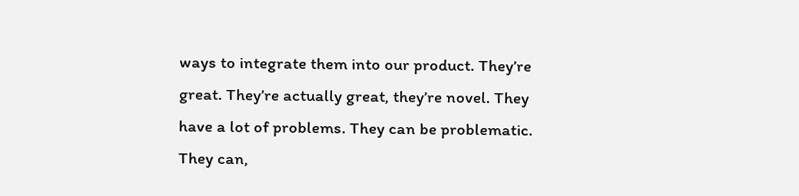ways to integrate them into our product. They’re great. They’re actually great, they’re novel. They have a lot of problems. They can be problematic. They can,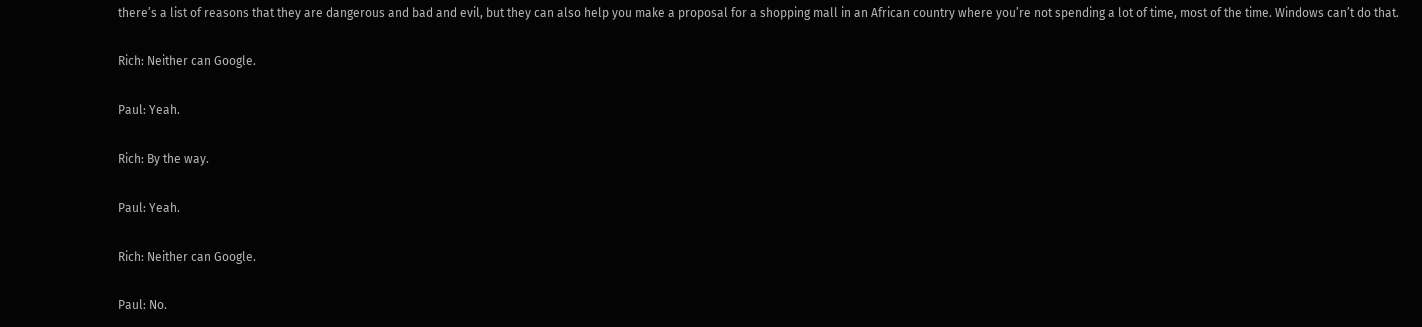there’s a list of reasons that they are dangerous and bad and evil, but they can also help you make a proposal for a shopping mall in an African country where you’re not spending a lot of time, most of the time. Windows can’t do that.

Rich: Neither can Google.

Paul: Yeah.

Rich: By the way.

Paul: Yeah.

Rich: Neither can Google.

Paul: No.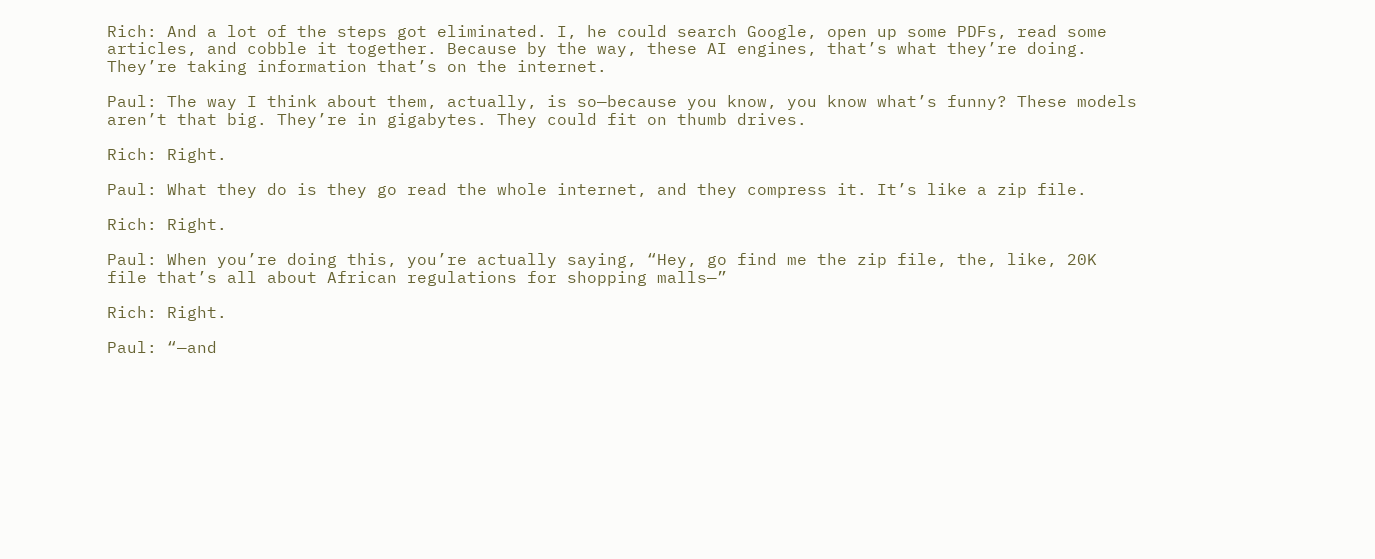Rich: And a lot of the steps got eliminated. I, he could search Google, open up some PDFs, read some articles, and cobble it together. Because by the way, these AI engines, that’s what they’re doing. They’re taking information that’s on the internet.

Paul: The way I think about them, actually, is so—because you know, you know what’s funny? These models aren’t that big. They’re in gigabytes. They could fit on thumb drives.

Rich: Right.

Paul: What they do is they go read the whole internet, and they compress it. It’s like a zip file.

Rich: Right.

Paul: When you’re doing this, you’re actually saying, “Hey, go find me the zip file, the, like, 20K file that’s all about African regulations for shopping malls—”

Rich: Right.

Paul: “—and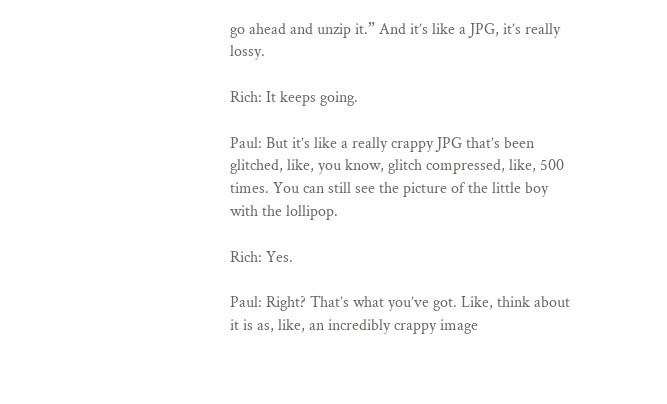go ahead and unzip it.” And it’s like a JPG, it’s really lossy.

Rich: It keeps going.

Paul: But it’s like a really crappy JPG that’s been glitched, like, you know, glitch compressed, like, 500 times. You can still see the picture of the little boy with the lollipop.

Rich: Yes.

Paul: Right? That’s what you’ve got. Like, think about it is as, like, an incredibly crappy image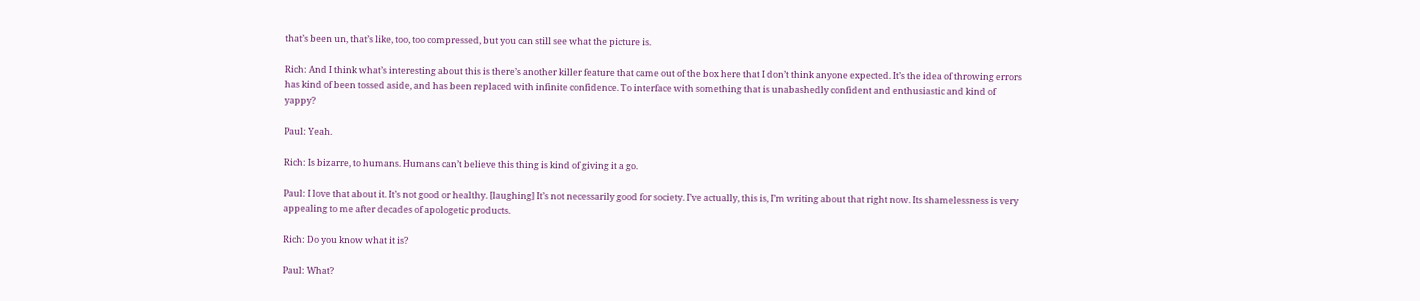that’s been un, that’s like, too, too compressed, but you can still see what the picture is.

Rich: And I think what’s interesting about this is there’s another killer feature that came out of the box here that I don’t think anyone expected. It’s the idea of throwing errors has kind of been tossed aside, and has been replaced with infinite confidence. To interface with something that is unabashedly confident and enthusiastic and kind of yappy?

Paul: Yeah.

Rich: Is bizarre, to humans. Humans can’t believe this thing is kind of giving it a go.

Paul: I love that about it. It’s not good or healthy. [laughing] It’s not necessarily good for society. I’ve actually, this is, I’m writing about that right now. Its shamelessness is very appealing to me after decades of apologetic products.

Rich: Do you know what it is?

Paul: What?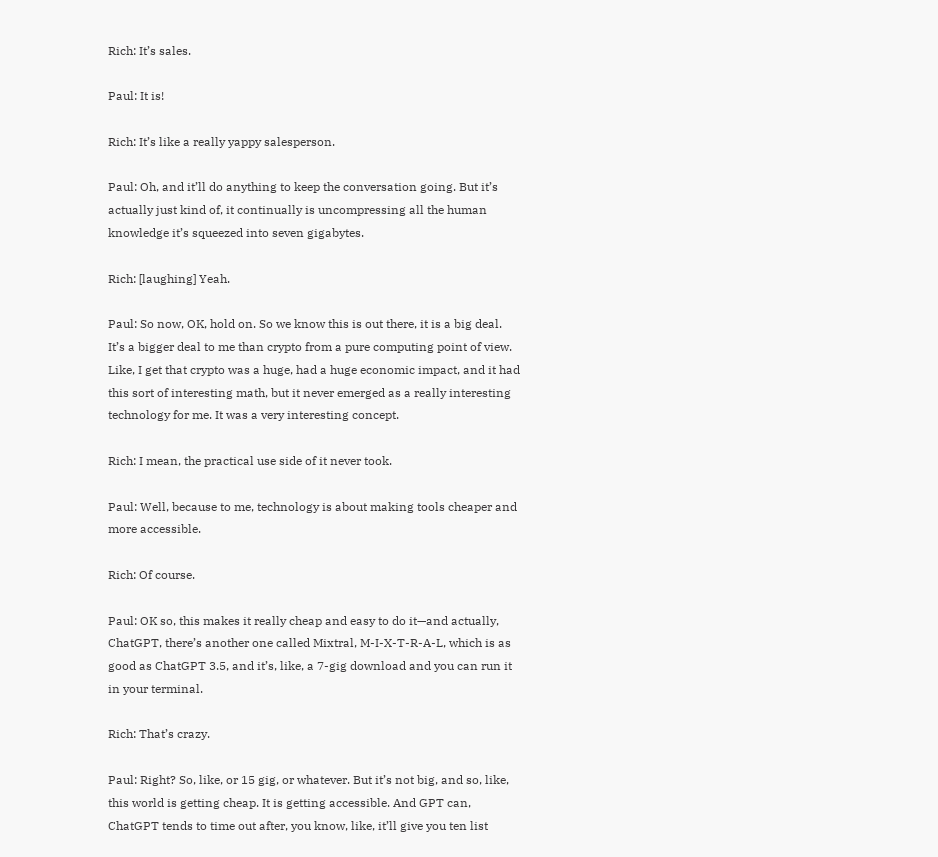Rich: It’s sales.

Paul: It is!

Rich: It’s like a really yappy salesperson.

Paul: Oh, and it’ll do anything to keep the conversation going. But it’s actually just kind of, it continually is uncompressing all the human knowledge it’s squeezed into seven gigabytes.

Rich: [laughing] Yeah.

Paul: So now, OK, hold on. So we know this is out there, it is a big deal. It’s a bigger deal to me than crypto from a pure computing point of view. Like, I get that crypto was a huge, had a huge economic impact, and it had this sort of interesting math, but it never emerged as a really interesting technology for me. It was a very interesting concept.

Rich: I mean, the practical use side of it never took.

Paul: Well, because to me, technology is about making tools cheaper and more accessible.

Rich: Of course.

Paul: OK so, this makes it really cheap and easy to do it—and actually, ChatGPT, there’s another one called Mixtral, M-I-X-T-R-A-L, which is as good as ChatGPT 3.5, and it’s, like, a 7-gig download and you can run it in your terminal.

Rich: That’s crazy.

Paul: Right? So, like, or 15 gig, or whatever. But it’s not big, and so, like, this world is getting cheap. It is getting accessible. And GPT can, ChatGPT tends to time out after, you know, like, it’ll give you ten list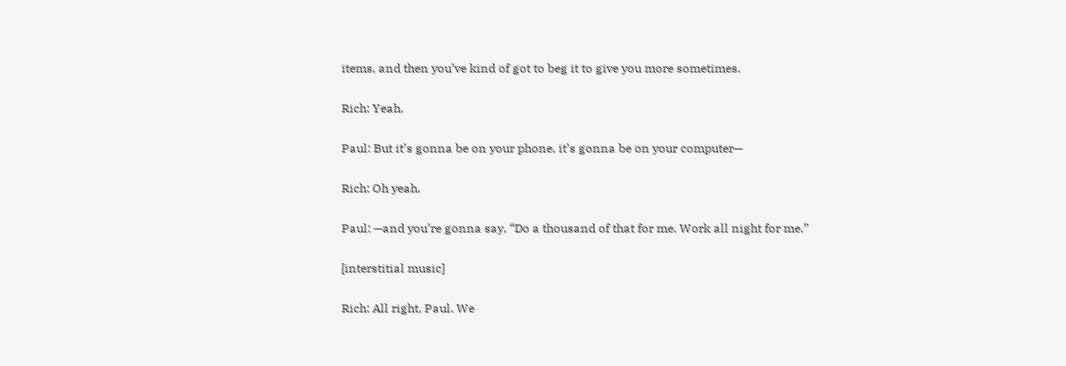items, and then you’ve kind of got to beg it to give you more sometimes.

Rich: Yeah.

Paul: But it’s gonna be on your phone, it’s gonna be on your computer—

Rich: Oh yeah.

Paul: —and you’re gonna say, “Do a thousand of that for me. Work all night for me.”

[interstitial music]

Rich: All right, Paul. We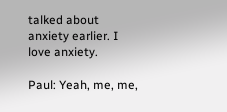talked about anxiety earlier. I love anxiety.

Paul: Yeah, me, me,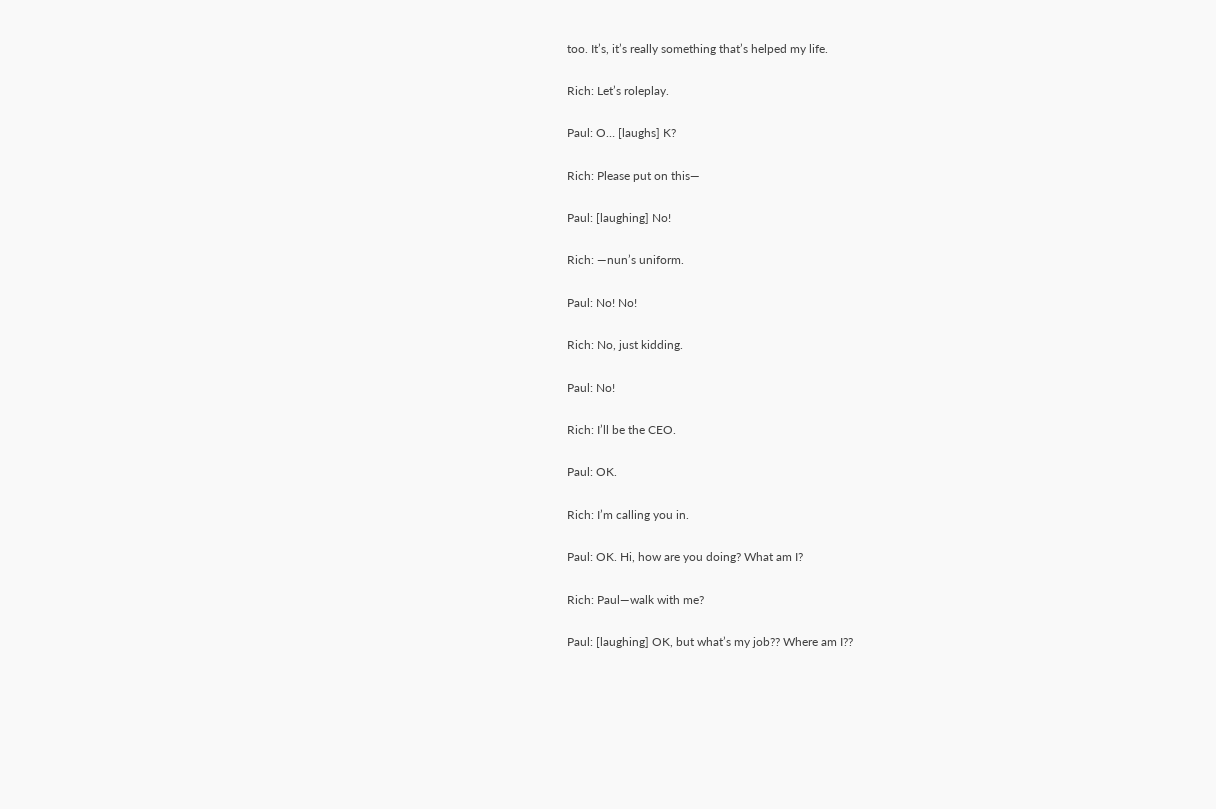too. It’s, it’s really something that’s helped my life.

Rich: Let’s roleplay.

Paul: O… [laughs] K?

Rich: Please put on this—

Paul: [laughing] No!

Rich: —nun’s uniform.

Paul: No! No!

Rich: No, just kidding.

Paul: No!

Rich: I’ll be the CEO.

Paul: OK.

Rich: I’m calling you in.

Paul: OK. Hi, how are you doing? What am I?

Rich: Paul—walk with me?

Paul: [laughing] OK, but what’s my job?? Where am I??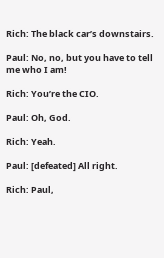Rich: The black car’s downstairs.

Paul: No, no, but you have to tell me who I am!

Rich: You’re the CIO.

Paul: Oh, God.

Rich: Yeah.

Paul: [defeated] All right.

Rich: Paul,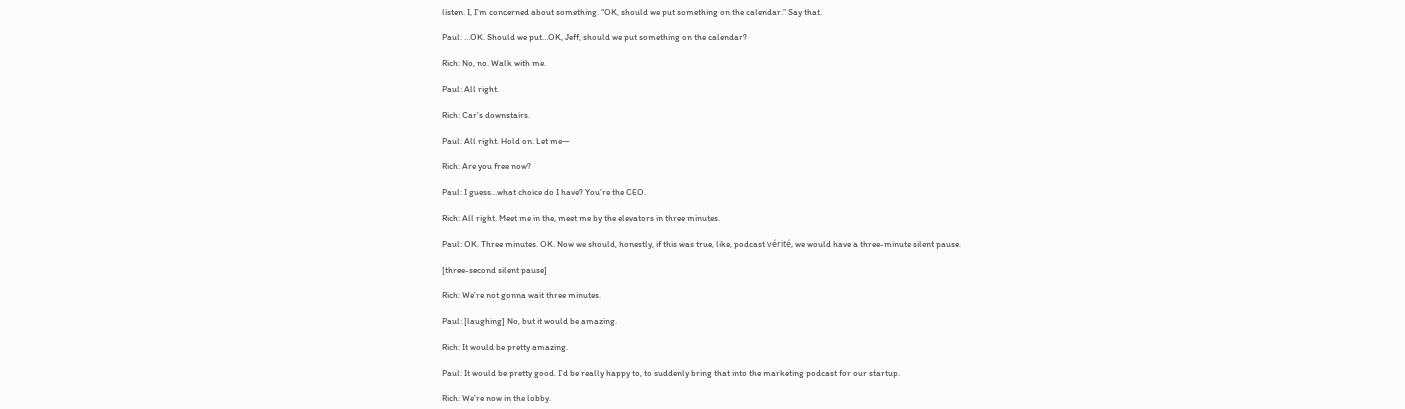listen. I, I’m concerned about something. “OK, should we put something on the calendar.” Say that.

Paul: …OK. Should we put…OK, Jeff, should we put something on the calendar?

Rich: No, no. Walk with me.

Paul: All right.

Rich: Car’s downstairs.

Paul: All right. Hold on. Let me—

Rich: Are you free now?

Paul: I guess…what choice do I have? You’re the CEO.

Rich: All right. Meet me in the, meet me by the elevators in three minutes.

Paul: OK. Three minutes. OK. Now we should, honestly, if this was true, like, podcast vérité, we would have a three-minute silent pause.

[three-second silent pause]

Rich: We’re not gonna wait three minutes.

Paul: [laughing] No, but it would be amazing.

Rich: It would be pretty amazing.

Paul: It would be pretty good. I’d be really happy to, to suddenly bring that into the marketing podcast for our startup.

Rich: We’re now in the lobby.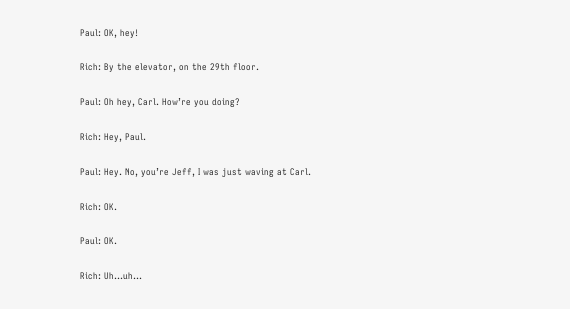Paul: OK, hey!

Rich: By the elevator, on the 29th floor.

Paul: Oh hey, Carl. How’re you doing?

Rich: Hey, Paul.

Paul: Hey. No, you’re Jeff, I was just waving at Carl.

Rich: OK.

Paul: OK.

Rich: Uh…uh…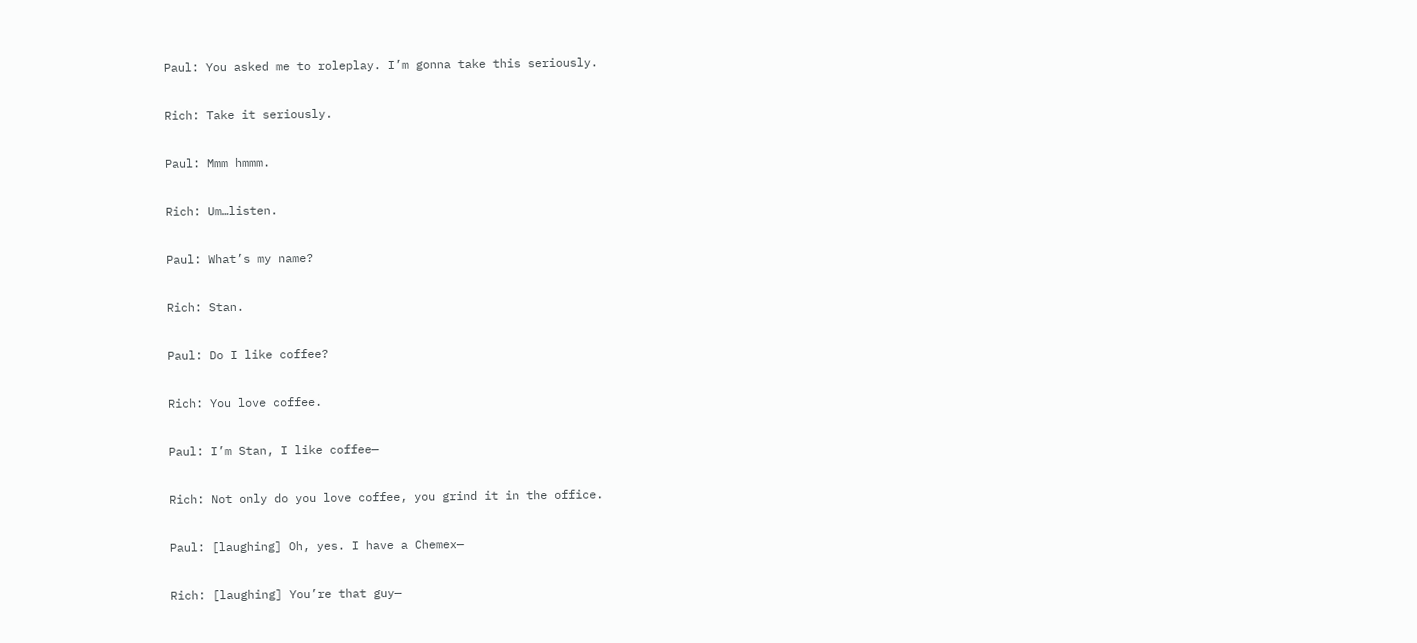Paul: You asked me to roleplay. I’m gonna take this seriously.

Rich: Take it seriously.

Paul: Mmm hmmm.

Rich: Um…listen.

Paul: What’s my name?

Rich: Stan.

Paul: Do I like coffee?

Rich: You love coffee.

Paul: I’m Stan, I like coffee—

Rich: Not only do you love coffee, you grind it in the office.

Paul: [laughing] Oh, yes. I have a Chemex—

Rich: [laughing] You’re that guy—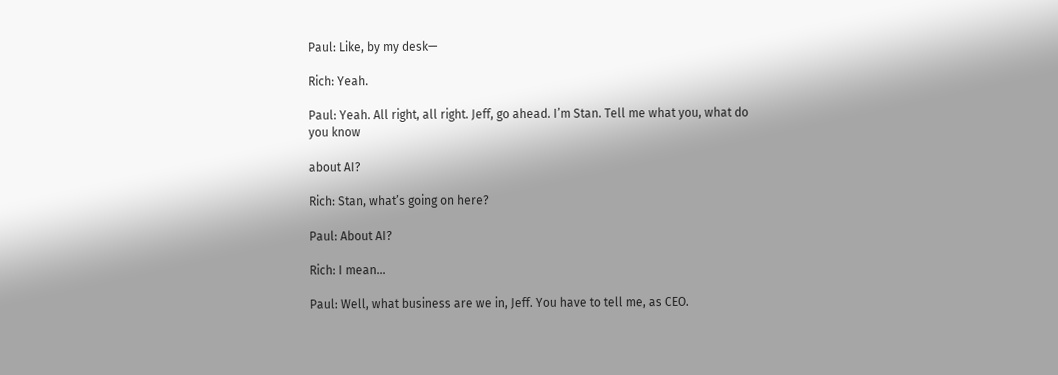Paul: Like, by my desk—

Rich: Yeah.

Paul: Yeah. All right, all right. Jeff, go ahead. I’m Stan. Tell me what you, what do you know

about AI?

Rich: Stan, what’s going on here?

Paul: About AI?

Rich: I mean…

Paul: Well, what business are we in, Jeff. You have to tell me, as CEO.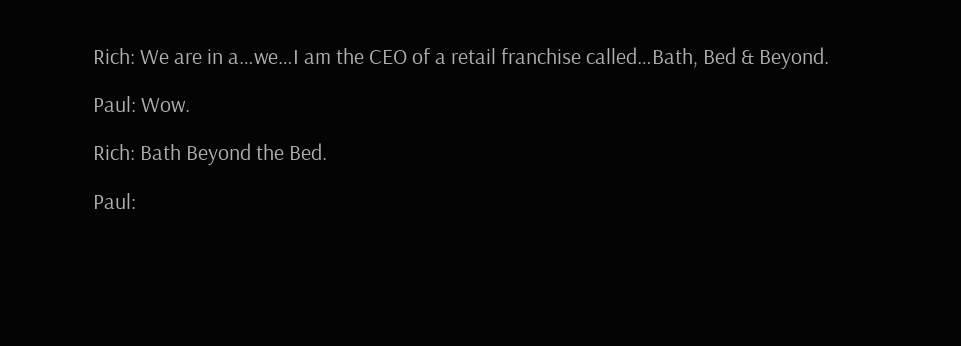Rich: We are in a…we…I am the CEO of a retail franchise called…Bath, Bed & Beyond.

Paul: Wow.

Rich: Bath Beyond the Bed.

Paul: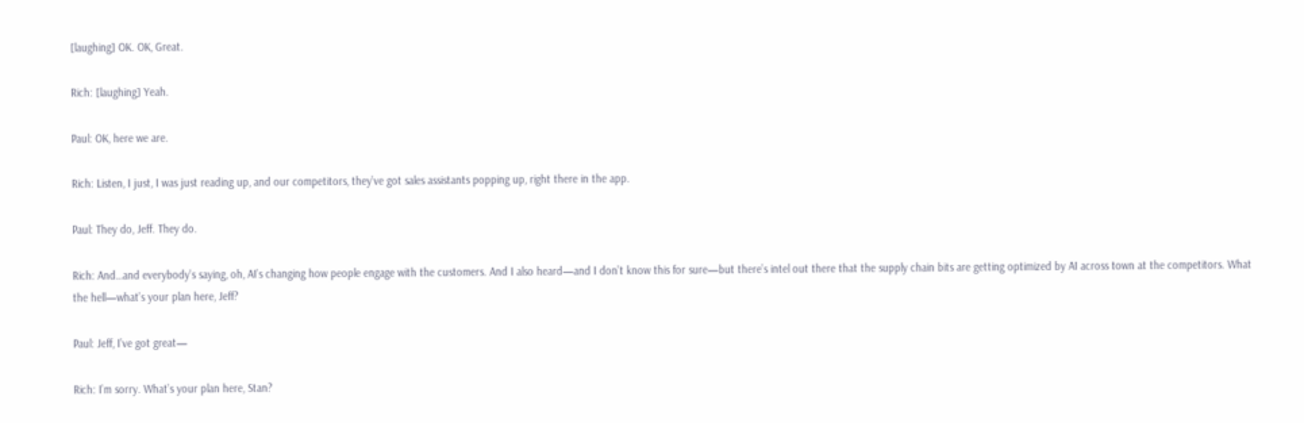[laughing] OK. OK, Great.

Rich: [laughing] Yeah.

Paul: OK, here we are.

Rich: Listen, I just, I was just reading up, and our competitors, they’ve got sales assistants popping up, right there in the app.

Paul: They do, Jeff. They do.

Rich: And…and everybody’s saying, oh, AI’s changing how people engage with the customers. And I also heard—and I don’t know this for sure—but there’s intel out there that the supply chain bits are getting optimized by AI across town at the competitors. What the hell—what’s your plan here, Jeff?

Paul: Jeff, I’ve got great—

Rich: I’m sorry. What’s your plan here, Stan?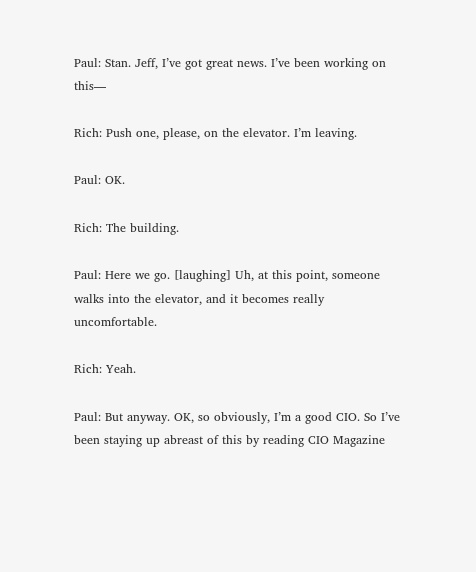Paul: Stan. Jeff, I’ve got great news. I’ve been working on this—

Rich: Push one, please, on the elevator. I’m leaving.

Paul: OK.

Rich: The building.

Paul: Here we go. [laughing] Uh, at this point, someone walks into the elevator, and it becomes really uncomfortable.

Rich: Yeah.

Paul: But anyway. OK, so obviously, I’m a good CIO. So I’ve been staying up abreast of this by reading CIO Magazine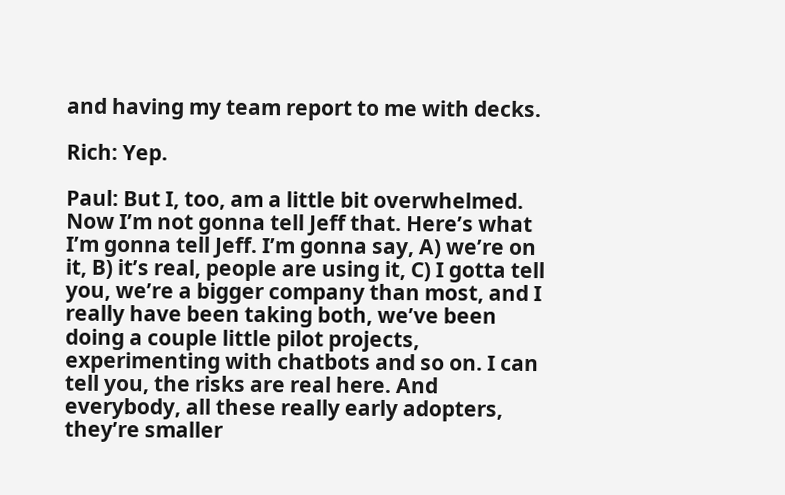and having my team report to me with decks.

Rich: Yep.

Paul: But I, too, am a little bit overwhelmed. Now I’m not gonna tell Jeff that. Here’s what I’m gonna tell Jeff. I’m gonna say, A) we’re on it, B) it’s real, people are using it, C) I gotta tell you, we’re a bigger company than most, and I really have been taking both, we’ve been doing a couple little pilot projects, experimenting with chatbots and so on. I can tell you, the risks are real here. And everybody, all these really early adopters, they’re smaller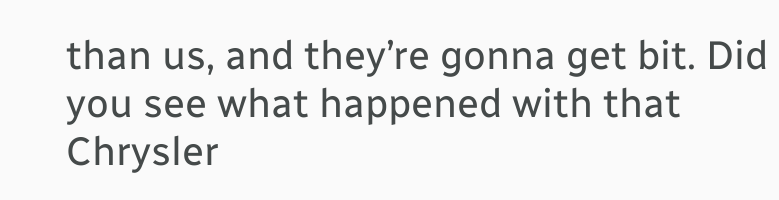than us, and they’re gonna get bit. Did you see what happened with that Chrysler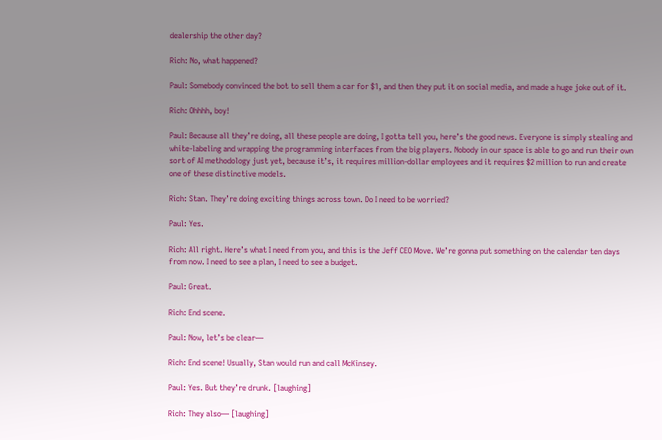dealership the other day?

Rich: No, what happened?

Paul: Somebody convinced the bot to sell them a car for $1, and then they put it on social media, and made a huge joke out of it.

Rich: Ohhhh, boy!

Paul: Because all they’re doing, all these people are doing, I gotta tell you, here’s the good news. Everyone is simply stealing and white-labeling and wrapping the programming interfaces from the big players. Nobody in our space is able to go and run their own sort of AI methodology just yet, because it’s, it requires million-dollar employees and it requires $2 million to run and create one of these distinctive models.

Rich: Stan. They’re doing exciting things across town. Do I need to be worried?

Paul: Yes.

Rich: All right. Here’s what I need from you, and this is the Jeff CEO Move. We’re gonna put something on the calendar ten days from now. I need to see a plan, I need to see a budget.

Paul: Great.

Rich: End scene.

Paul: Now, let’s be clear—

Rich: End scene! Usually, Stan would run and call McKinsey.

Paul: Yes. But they’re drunk. [laughing]

Rich: They also— [laughing]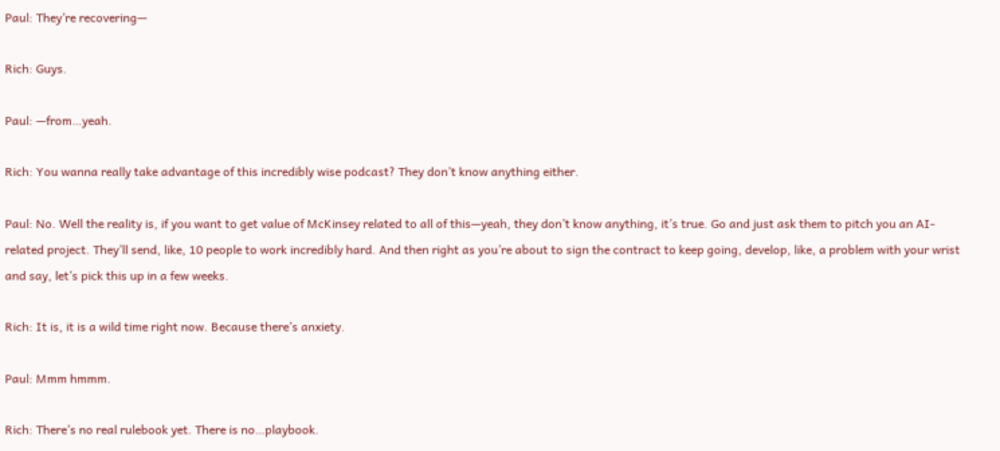Paul: They’re recovering—

Rich: Guys.

Paul: —from…yeah.

Rich: You wanna really take advantage of this incredibly wise podcast? They don’t know anything either.

Paul: No. Well the reality is, if you want to get value of McKinsey related to all of this—yeah, they don’t know anything, it’s true. Go and just ask them to pitch you an AI-related project. They’ll send, like, 10 people to work incredibly hard. And then right as you’re about to sign the contract to keep going, develop, like, a problem with your wrist and say, let’s pick this up in a few weeks.

Rich: It is, it is a wild time right now. Because there’s anxiety.

Paul: Mmm hmmm.

Rich: There’s no real rulebook yet. There is no…playbook.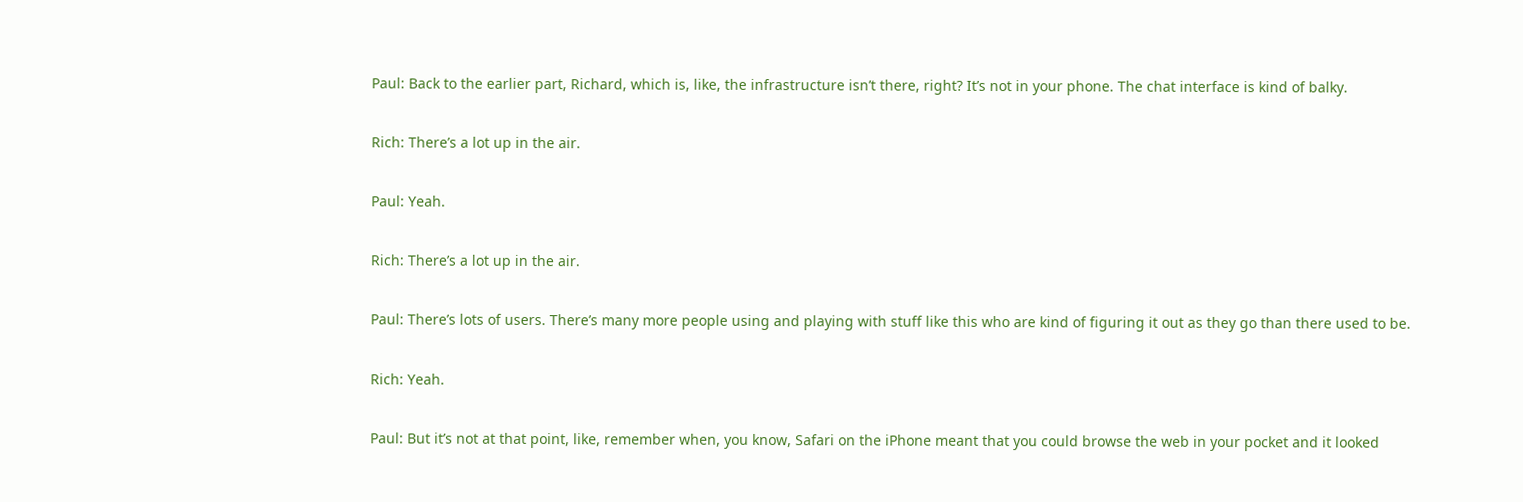Paul: Back to the earlier part, Richard, which is, like, the infrastructure isn’t there, right? It’s not in your phone. The chat interface is kind of balky.

Rich: There’s a lot up in the air.

Paul: Yeah.

Rich: There’s a lot up in the air.

Paul: There’s lots of users. There’s many more people using and playing with stuff like this who are kind of figuring it out as they go than there used to be.

Rich: Yeah.

Paul: But it’s not at that point, like, remember when, you know, Safari on the iPhone meant that you could browse the web in your pocket and it looked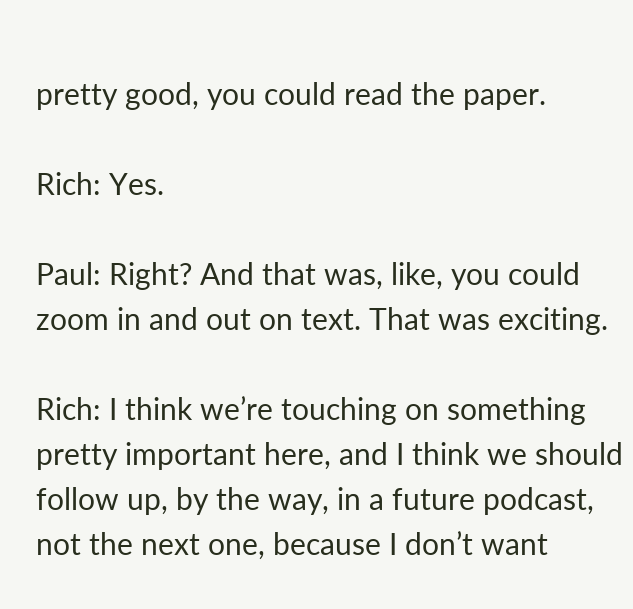pretty good, you could read the paper.

Rich: Yes.

Paul: Right? And that was, like, you could zoom in and out on text. That was exciting.

Rich: I think we’re touching on something pretty important here, and I think we should follow up, by the way, in a future podcast, not the next one, because I don’t want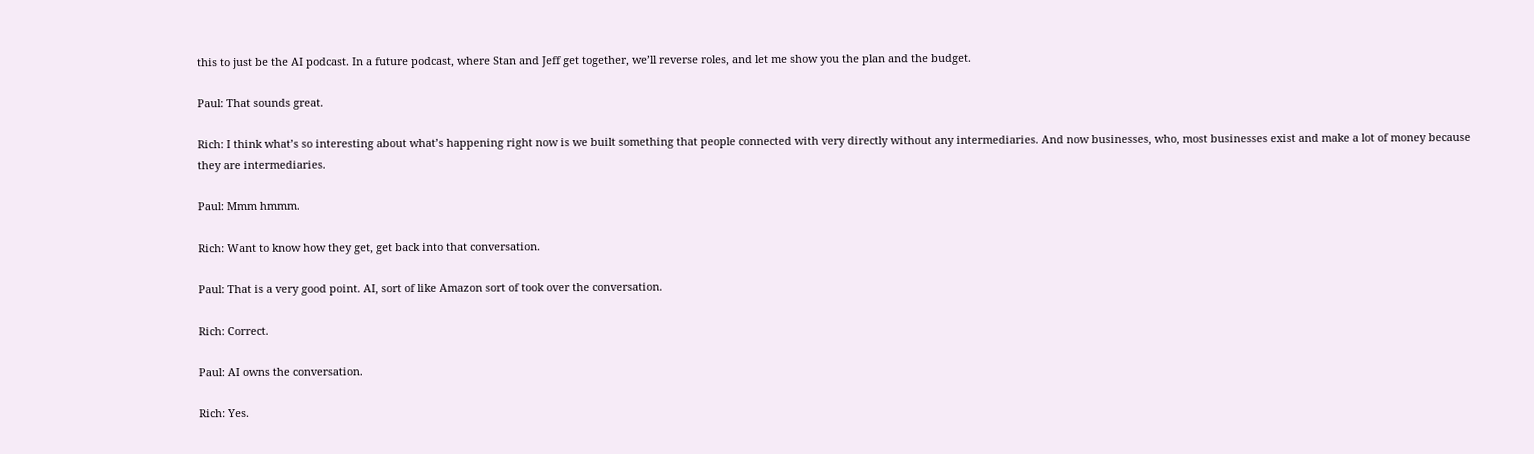this to just be the AI podcast. In a future podcast, where Stan and Jeff get together, we’ll reverse roles, and let me show you the plan and the budget.

Paul: That sounds great.

Rich: I think what’s so interesting about what’s happening right now is we built something that people connected with very directly without any intermediaries. And now businesses, who, most businesses exist and make a lot of money because they are intermediaries.

Paul: Mmm hmmm.

Rich: Want to know how they get, get back into that conversation.

Paul: That is a very good point. AI, sort of like Amazon sort of took over the conversation.

Rich: Correct.

Paul: AI owns the conversation.

Rich: Yes.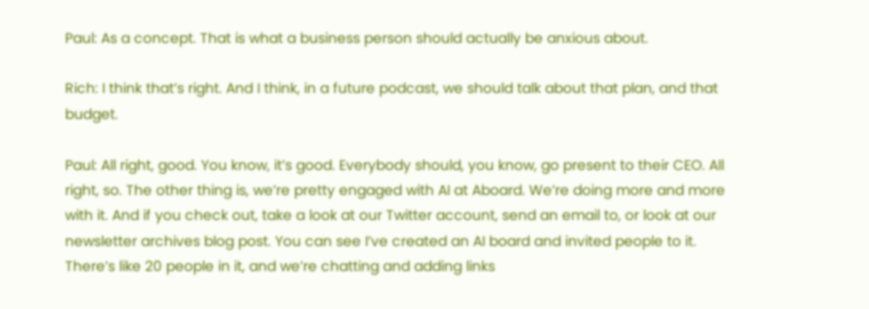Paul: As a concept. That is what a business person should actually be anxious about.

Rich: I think that’s right. And I think, in a future podcast, we should talk about that plan, and that budget.

Paul: All right, good. You know, it’s good. Everybody should, you know, go present to their CEO. All right, so. The other thing is, we’re pretty engaged with AI at Aboard. We’re doing more and more with it. And if you check out, take a look at our Twitter account, send an email to, or look at our newsletter archives blog post. You can see I’ve created an AI board and invited people to it. There’s like 20 people in it, and we’re chatting and adding links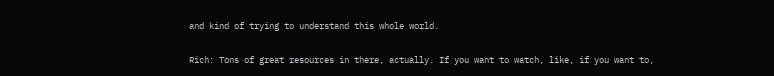and kind of trying to understand this whole world.

Rich: Tons of great resources in there, actually. If you want to watch, like, if you want to,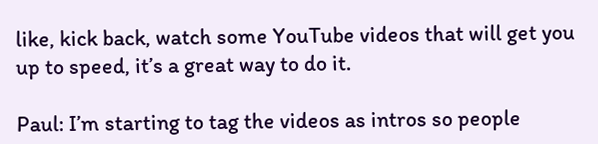like, kick back, watch some YouTube videos that will get you up to speed, it’s a great way to do it.

Paul: I’m starting to tag the videos as intros so people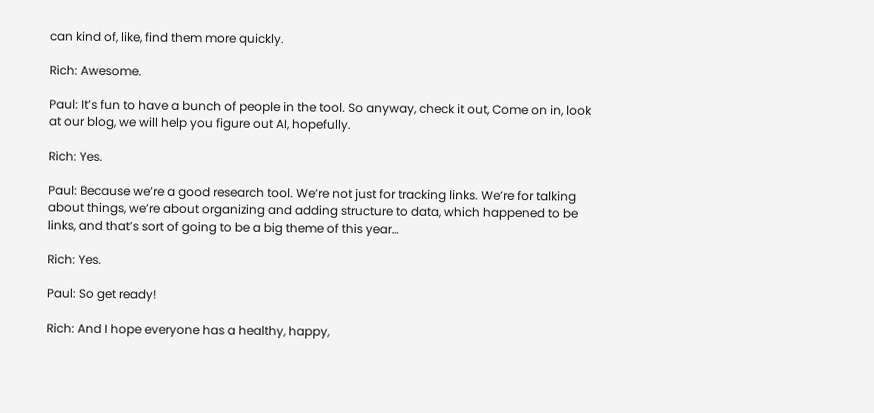can kind of, like, find them more quickly.

Rich: Awesome.

Paul: It’s fun to have a bunch of people in the tool. So anyway, check it out, Come on in, look at our blog, we will help you figure out AI, hopefully.

Rich: Yes.

Paul: Because we’re a good research tool. We’re not just for tracking links. We’re for talking about things, we’re about organizing and adding structure to data, which happened to be links, and that’s sort of going to be a big theme of this year…

Rich: Yes.

Paul: So get ready!

Rich: And I hope everyone has a healthy, happy,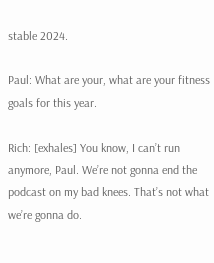stable 2024.

Paul: What are your, what are your fitness goals for this year.

Rich: [exhales] You know, I can’t run anymore, Paul. We’re not gonna end the podcast on my bad knees. That’s not what we’re gonna do.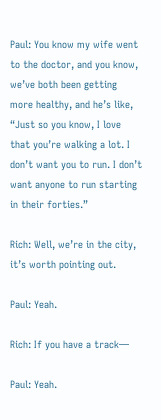Paul: You know my wife went to the doctor, and you know, we’ve both been getting more healthy, and he’s like, “Just so you know, I love that you’re walking a lot. I don’t want you to run. I don’t want anyone to run starting in their forties.”

Rich: Well, we’re in the city, it’s worth pointing out.

Paul: Yeah.

Rich: If you have a track—

Paul: Yeah.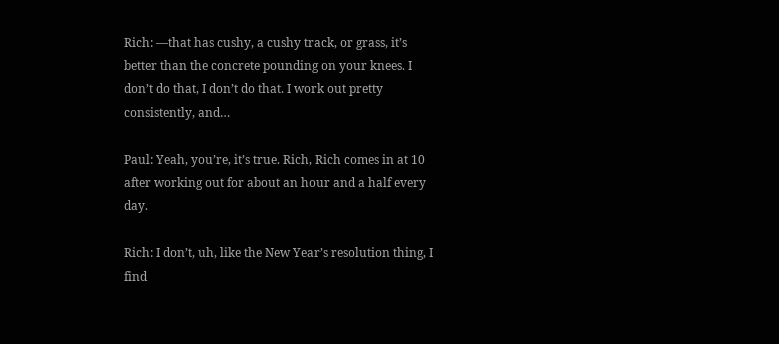Rich: —that has cushy, a cushy track, or grass, it’s better than the concrete pounding on your knees. I don’t do that, I don’t do that. I work out pretty consistently, and…

Paul: Yeah, you’re, it’s true. Rich, Rich comes in at 10 after working out for about an hour and a half every day.

Rich: I don’t, uh, like the New Year’s resolution thing, I find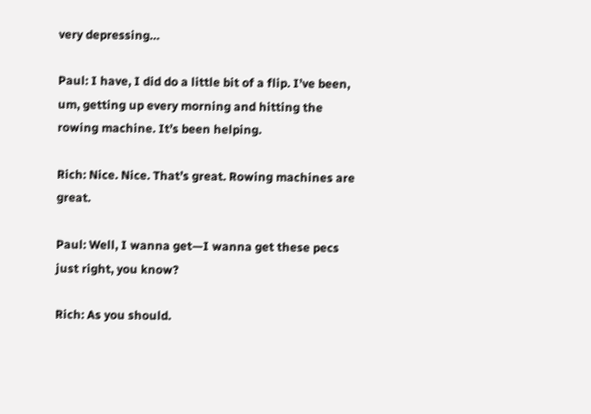very depressing…

Paul: I have, I did do a little bit of a flip. I’ve been, um, getting up every morning and hitting the rowing machine. It’s been helping.

Rich: Nice. Nice. That’s great. Rowing machines are great.

Paul: Well, I wanna get—I wanna get these pecs just right, you know?

Rich: As you should.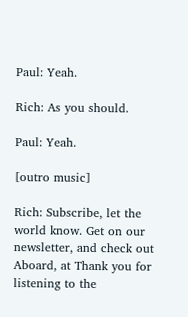Paul: Yeah.

Rich: As you should.

Paul: Yeah.

[outro music]

Rich: Subscribe, let the world know. Get on our newsletter, and check out Aboard, at Thank you for listening to the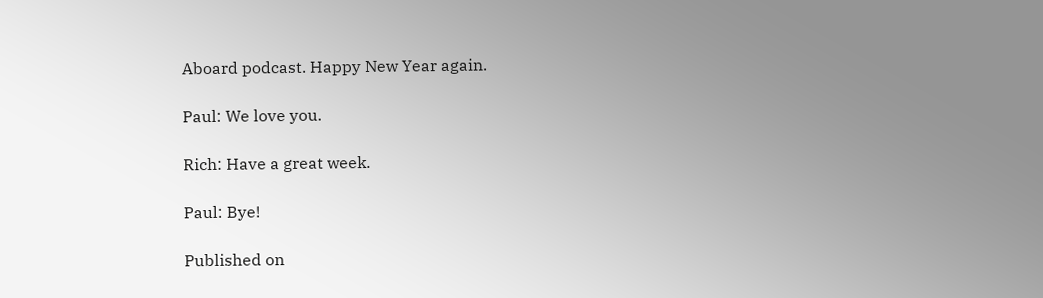Aboard podcast. Happy New Year again.

Paul: We love you.

Rich: Have a great week.

Paul: Bye!

Published on